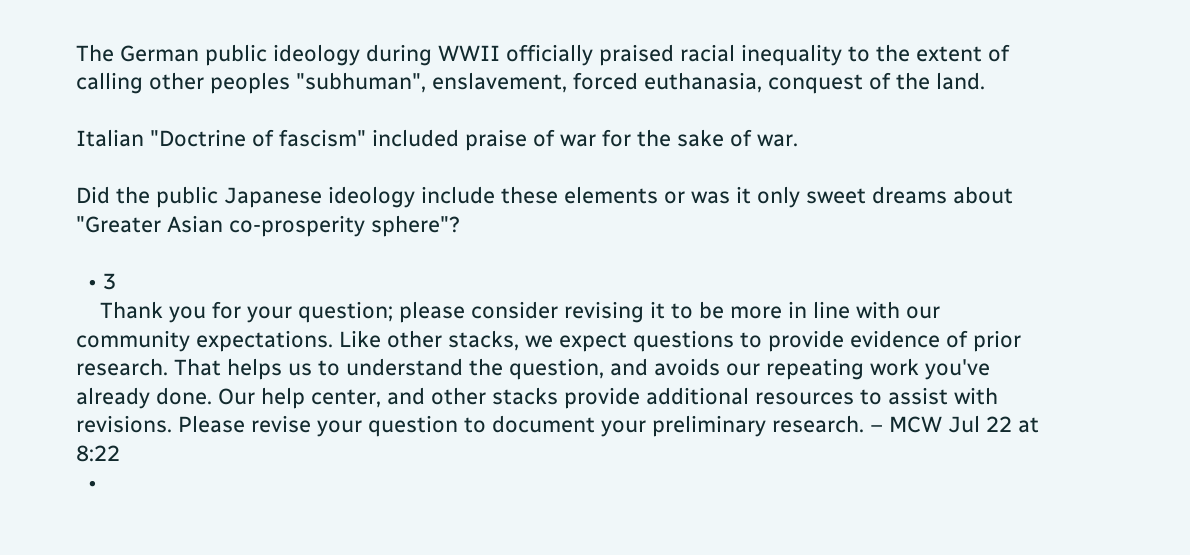The German public ideology during WWII officially praised racial inequality to the extent of calling other peoples "subhuman", enslavement, forced euthanasia, conquest of the land.

Italian "Doctrine of fascism" included praise of war for the sake of war.

Did the public Japanese ideology include these elements or was it only sweet dreams about "Greater Asian co-prosperity sphere"?

  • 3
    Thank you for your question; please consider revising it to be more in line with our community expectations. Like other stacks, we expect questions to provide evidence of prior research. That helps us to understand the question, and avoids our repeating work you've already done. Our help center, and other stacks provide additional resources to assist with revisions. Please revise your question to document your preliminary research. – MCW Jul 22 at 8:22
  •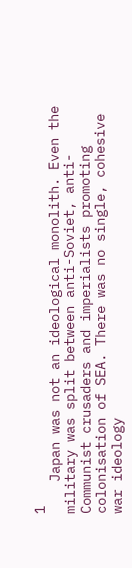1
    Japan was not an ideological monolith. Even the military was split between anti-Soviet, anti-Communist crusaders and imperialists promoting colonisation of SEA. There was no single, cohesive war ideology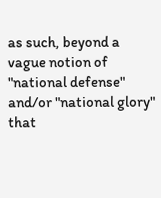as such, beyond a vague notion of "national defense" and/or "national glory" that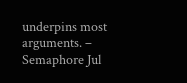underpins most arguments. – Semaphore Jul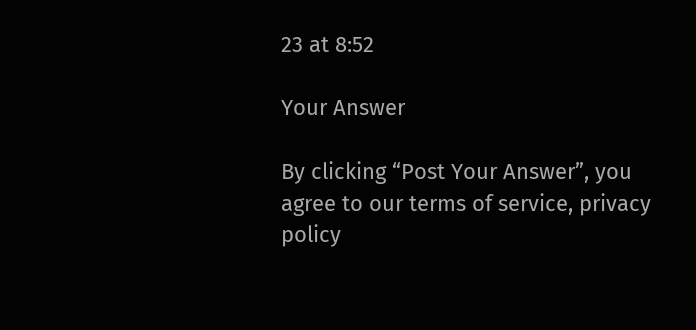23 at 8:52

Your Answer

By clicking “Post Your Answer”, you agree to our terms of service, privacy policy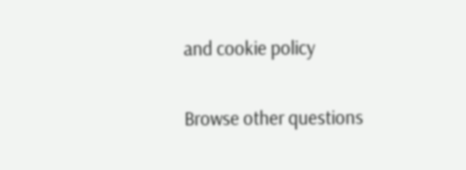and cookie policy

Browse other questions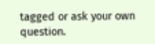tagged or ask your own question.